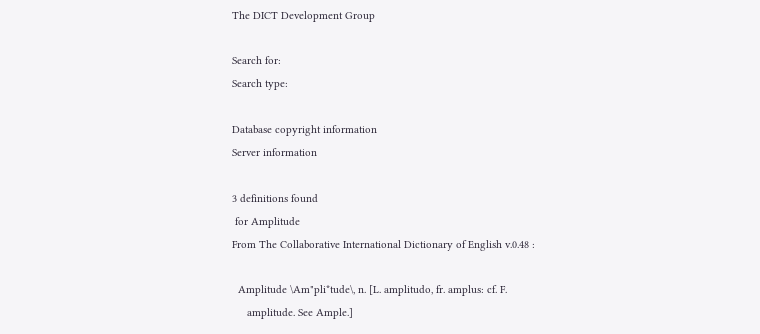The DICT Development Group

Search for:
Search type:

Database copyright information
Server information

3 definitions found
 for Amplitude
From The Collaborative International Dictionary of English v.0.48 :

  Amplitude \Am"pli*tude\, n. [L. amplitudo, fr. amplus: cf. F.
     amplitude. See Ample.]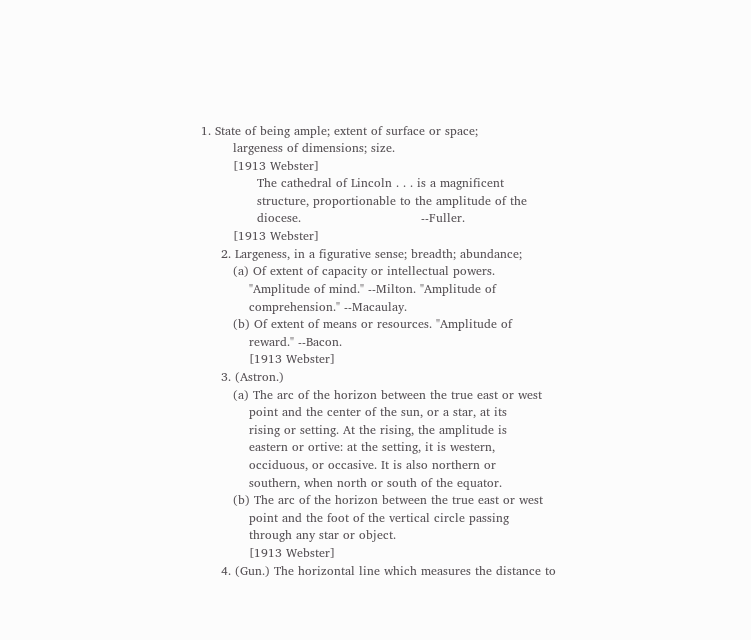1. State of being ample; extent of surface or space;
        largeness of dimensions; size.
        [1913 Webster]
              The cathedral of Lincoln . . . is a magnificent
              structure, proportionable to the amplitude of the
              diocese.                              --Fuller.
        [1913 Webster]
     2. Largeness, in a figurative sense; breadth; abundance;
        (a) Of extent of capacity or intellectual powers.
            "Amplitude of mind." --Milton. "Amplitude of
            comprehension." --Macaulay.
        (b) Of extent of means or resources. "Amplitude of
            reward." --Bacon.
            [1913 Webster]
     3. (Astron.)
        (a) The arc of the horizon between the true east or west
            point and the center of the sun, or a star, at its
            rising or setting. At the rising, the amplitude is
            eastern or ortive: at the setting, it is western,
            occiduous, or occasive. It is also northern or
            southern, when north or south of the equator.
        (b) The arc of the horizon between the true east or west
            point and the foot of the vertical circle passing
            through any star or object.
            [1913 Webster]
     4. (Gun.) The horizontal line which measures the distance to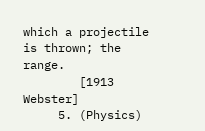which a projectile is thrown; the range.
        [1913 Webster]
     5. (Physics)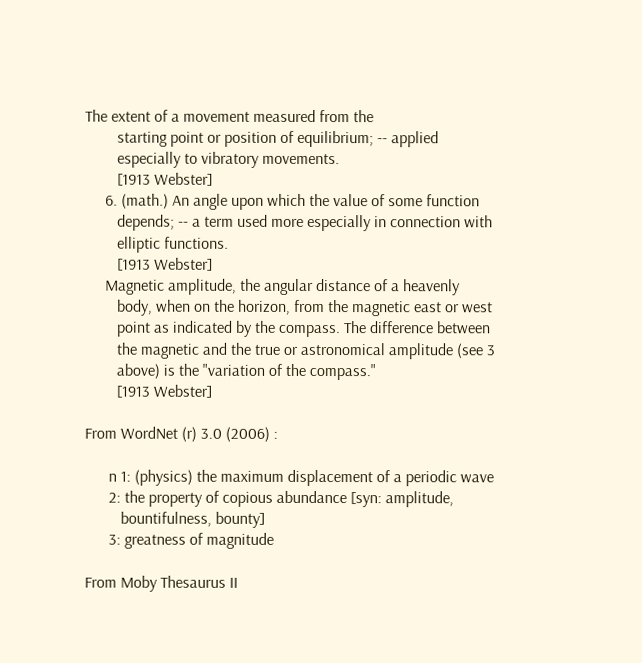The extent of a movement measured from the
        starting point or position of equilibrium; -- applied
        especially to vibratory movements.
        [1913 Webster]
     6. (math.) An angle upon which the value of some function
        depends; -- a term used more especially in connection with
        elliptic functions.
        [1913 Webster]
     Magnetic amplitude, the angular distance of a heavenly
        body, when on the horizon, from the magnetic east or west
        point as indicated by the compass. The difference between
        the magnetic and the true or astronomical amplitude (see 3
        above) is the "variation of the compass."
        [1913 Webster]

From WordNet (r) 3.0 (2006) :

      n 1: (physics) the maximum displacement of a periodic wave
      2: the property of copious abundance [syn: amplitude,
         bountifulness, bounty]
      3: greatness of magnitude

From Moby Thesaurus II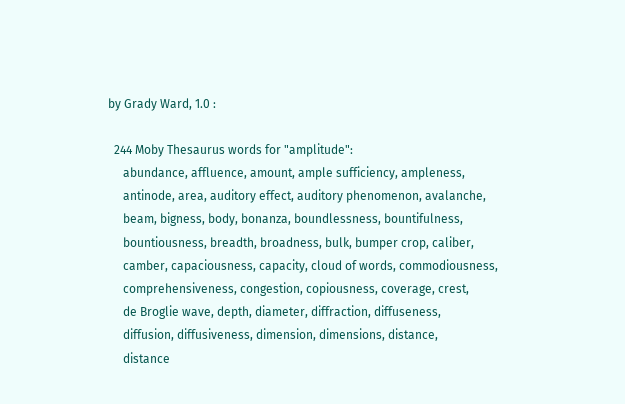by Grady Ward, 1.0 :

  244 Moby Thesaurus words for "amplitude":
     abundance, affluence, amount, ample sufficiency, ampleness,
     antinode, area, auditory effect, auditory phenomenon, avalanche,
     beam, bigness, body, bonanza, boundlessness, bountifulness,
     bountiousness, breadth, broadness, bulk, bumper crop, caliber,
     camber, capaciousness, capacity, cloud of words, commodiousness,
     comprehensiveness, congestion, copiousness, coverage, crest,
     de Broglie wave, depth, diameter, diffraction, diffuseness,
     diffusion, diffusiveness, dimension, dimensions, distance,
     distance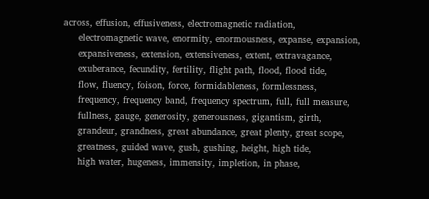across, effusion, effusiveness, electromagnetic radiation,
     electromagnetic wave, enormity, enormousness, expanse, expansion,
     expansiveness, extension, extensiveness, extent, extravagance,
     exuberance, fecundity, fertility, flight path, flood, flood tide,
     flow, fluency, foison, force, formidableness, formlessness,
     frequency, frequency band, frequency spectrum, full, full measure,
     fullness, gauge, generosity, generousness, gigantism, girth,
     grandeur, grandness, great abundance, great plenty, great scope,
     greatness, guided wave, gush, gushing, height, high tide,
     high water, hugeness, immensity, impletion, in phase,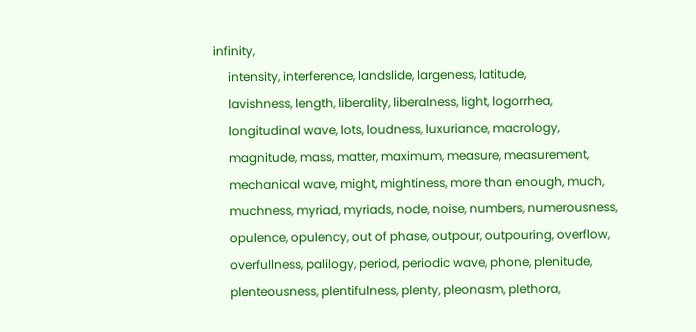infinity,
     intensity, interference, landslide, largeness, latitude,
     lavishness, length, liberality, liberalness, light, logorrhea,
     longitudinal wave, lots, loudness, luxuriance, macrology,
     magnitude, mass, matter, maximum, measure, measurement,
     mechanical wave, might, mightiness, more than enough, much,
     muchness, myriad, myriads, node, noise, numbers, numerousness,
     opulence, opulency, out of phase, outpour, outpouring, overflow,
     overfullness, palilogy, period, periodic wave, phone, plenitude,
     plenteousness, plentifulness, plenty, pleonasm, plethora,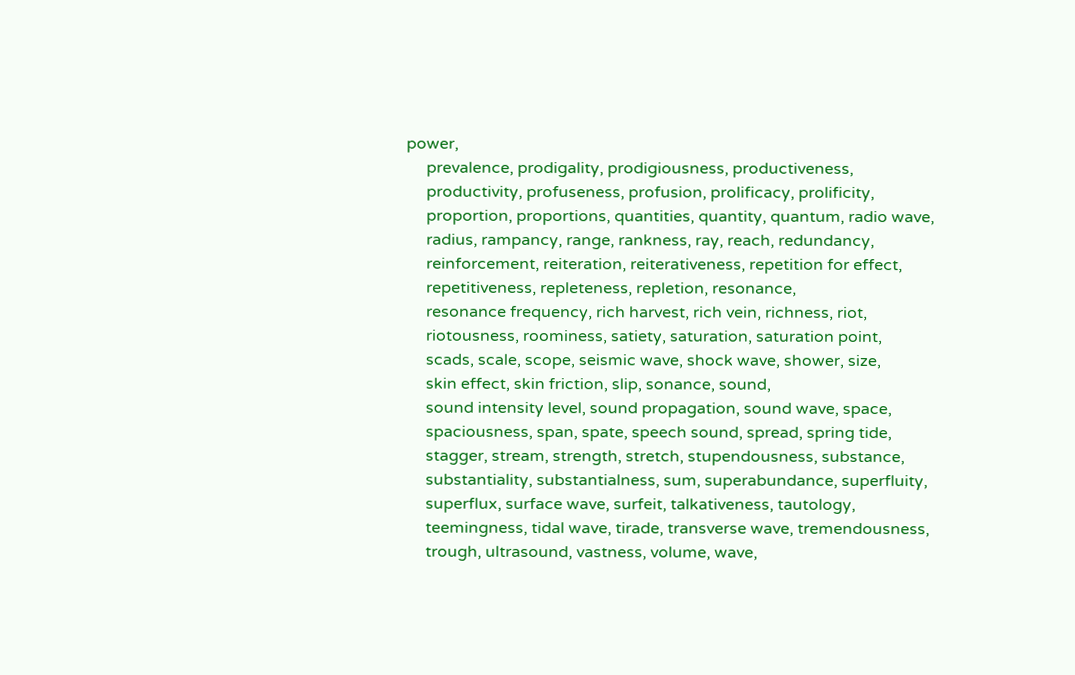power,
     prevalence, prodigality, prodigiousness, productiveness,
     productivity, profuseness, profusion, prolificacy, prolificity,
     proportion, proportions, quantities, quantity, quantum, radio wave,
     radius, rampancy, range, rankness, ray, reach, redundancy,
     reinforcement, reiteration, reiterativeness, repetition for effect,
     repetitiveness, repleteness, repletion, resonance,
     resonance frequency, rich harvest, rich vein, richness, riot,
     riotousness, roominess, satiety, saturation, saturation point,
     scads, scale, scope, seismic wave, shock wave, shower, size,
     skin effect, skin friction, slip, sonance, sound,
     sound intensity level, sound propagation, sound wave, space,
     spaciousness, span, spate, speech sound, spread, spring tide,
     stagger, stream, strength, stretch, stupendousness, substance,
     substantiality, substantialness, sum, superabundance, superfluity,
     superflux, surface wave, surfeit, talkativeness, tautology,
     teemingness, tidal wave, tirade, transverse wave, tremendousness,
     trough, ultrasound, vastness, volume, wave,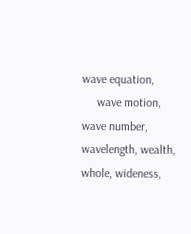wave equation,
     wave motion, wave number, wavelength, wealth, whole, wideness,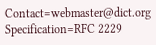Contact=webmaster@dict.org Specification=RFC 2229